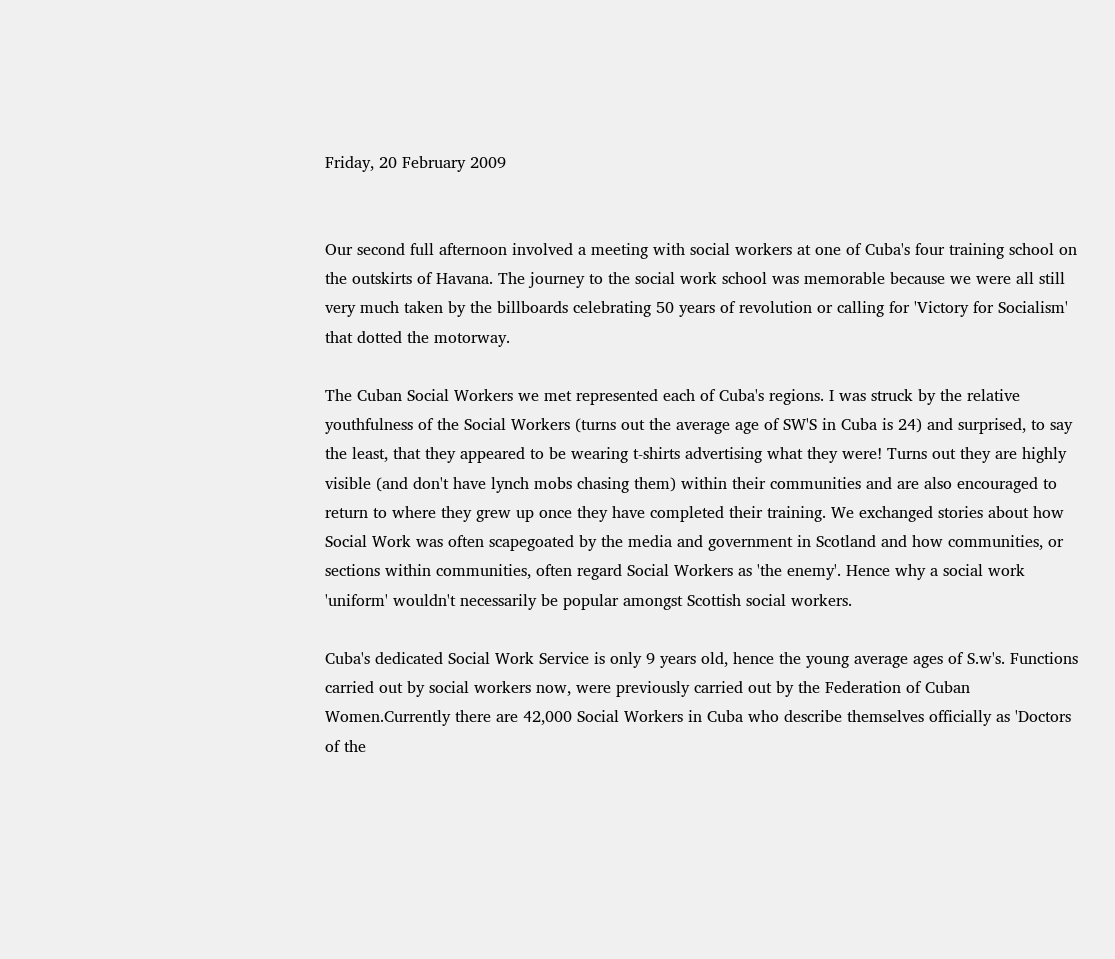Friday, 20 February 2009


Our second full afternoon involved a meeting with social workers at one of Cuba's four training school on the outskirts of Havana. The journey to the social work school was memorable because we were all still very much taken by the billboards celebrating 50 years of revolution or calling for 'Victory for Socialism' that dotted the motorway.

The Cuban Social Workers we met represented each of Cuba's regions. I was struck by the relative youthfulness of the Social Workers (turns out the average age of SW'S in Cuba is 24) and surprised, to say the least, that they appeared to be wearing t-shirts advertising what they were! Turns out they are highly visible (and don't have lynch mobs chasing them) within their communities and are also encouraged to return to where they grew up once they have completed their training. We exchanged stories about how Social Work was often scapegoated by the media and government in Scotland and how communities, or sections within communities, often regard Social Workers as 'the enemy'. Hence why a social work 'uniform' wouldn't necessarily be popular amongst Scottish social workers.

Cuba's dedicated Social Work Service is only 9 years old, hence the young average ages of S.w's. Functions carried out by social workers now, were previously carried out by the Federation of Cuban Women.Currently there are 42,000 Social Workers in Cuba who describe themselves officially as 'Doctors of the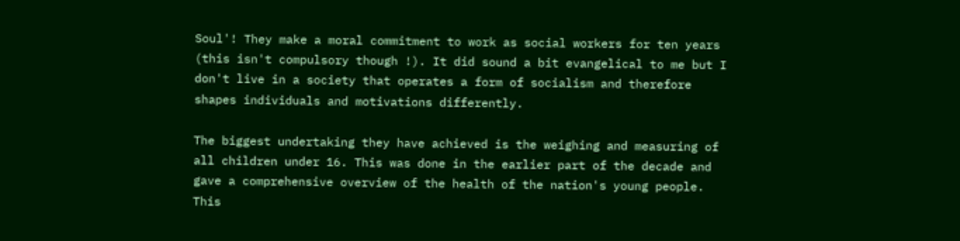Soul'! They make a moral commitment to work as social workers for ten years (this isn't compulsory though !). It did sound a bit evangelical to me but I don't live in a society that operates a form of socialism and therefore shapes individuals and motivations differently.

The biggest undertaking they have achieved is the weighing and measuring of all children under 16. This was done in the earlier part of the decade and gave a comprehensive overview of the health of the nation's young people. This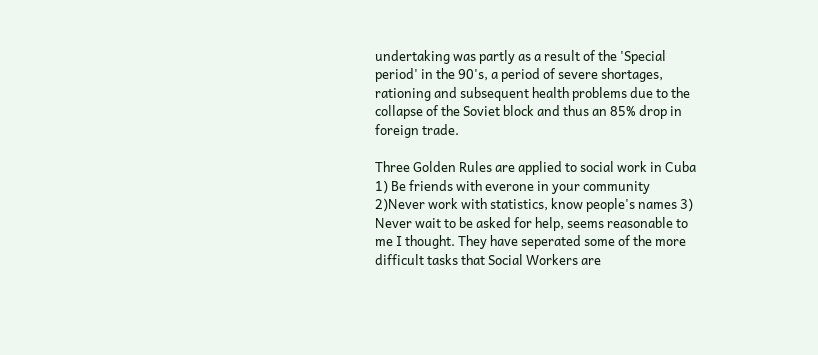undertaking was partly as a result of the 'Special period' in the 90's, a period of severe shortages, rationing and subsequent health problems due to the collapse of the Soviet block and thus an 85% drop in foreign trade.

Three Golden Rules are applied to social work in Cuba 1) Be friends with everone in your community 2)Never work with statistics, know people's names 3) Never wait to be asked for help, seems reasonable to me I thought. They have seperated some of the more difficult tasks that Social Workers are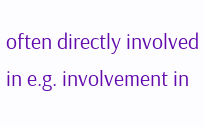often directly involved in e.g. involvement in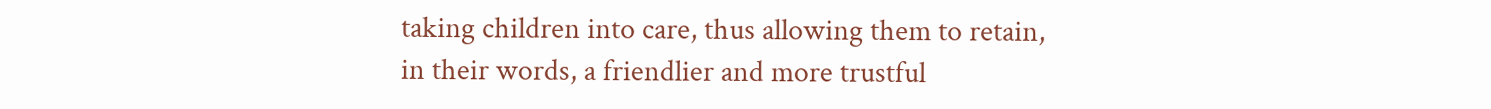taking children into care, thus allowing them to retain, in their words, a friendlier and more trustful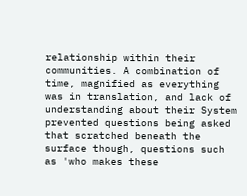relationship within their communities. A combination of time, magnified as everything was in translation, and lack of understanding about their System prevented questions being asked that scratched beneath the surface though, questions such as 'who makes these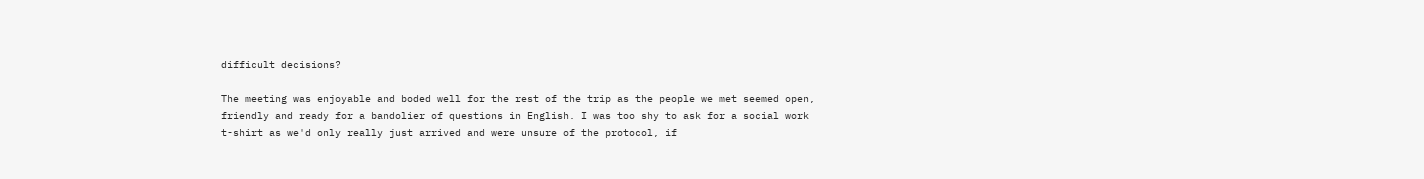difficult decisions?

The meeting was enjoyable and boded well for the rest of the trip as the people we met seemed open, friendly and ready for a bandolier of questions in English. I was too shy to ask for a social work t-shirt as we'd only really just arrived and were unsure of the protocol, if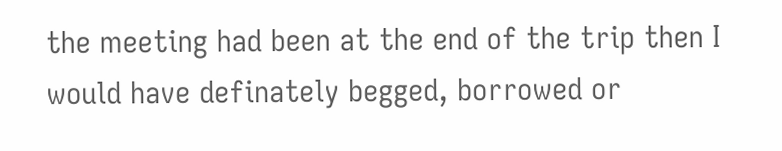the meeting had been at the end of the trip then I would have definately begged, borrowed or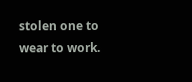stolen one to wear to work.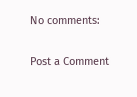No comments:

Post a Comment